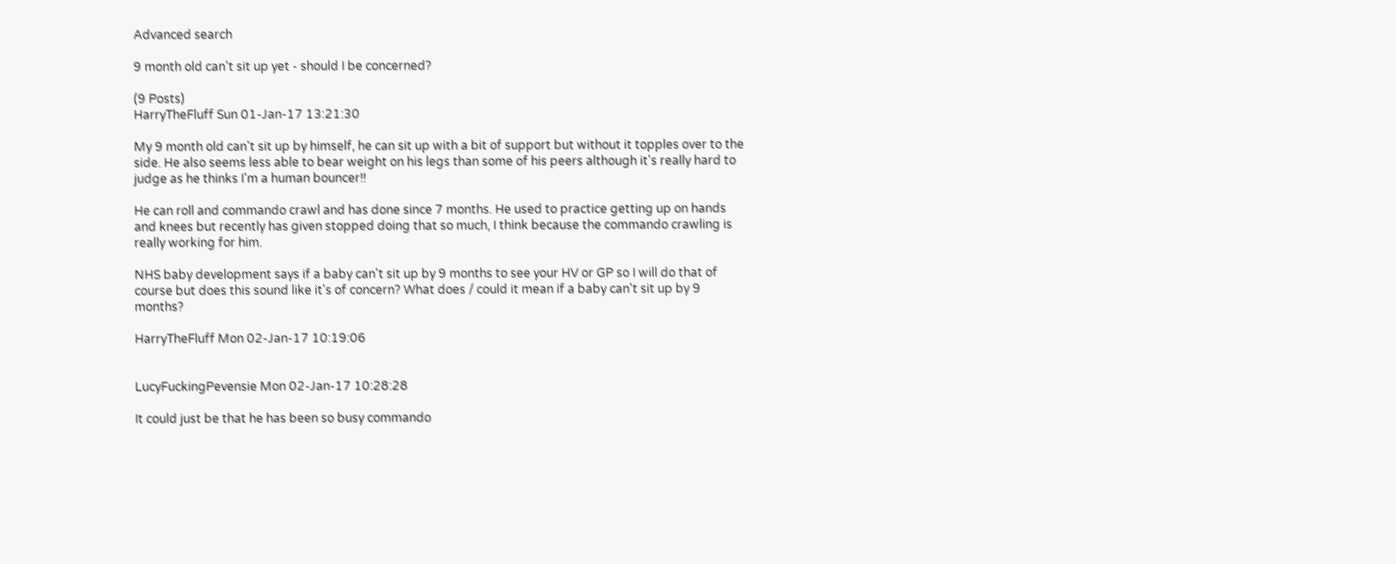Advanced search

9 month old can't sit up yet - should I be concerned?

(9 Posts)
HarryTheFluff Sun 01-Jan-17 13:21:30

My 9 month old can't sit up by himself, he can sit up with a bit of support but without it topples over to the side. He also seems less able to bear weight on his legs than some of his peers although it's really hard to judge as he thinks I'm a human bouncer!!

He can roll and commando crawl and has done since 7 months. He used to practice getting up on hands and knees but recently has given stopped doing that so much, I think because the commando crawling is really working for him.

NHS baby development says if a baby can't sit up by 9 months to see your HV or GP so I will do that of course but does this sound like it's of concern? What does / could it mean if a baby can't sit up by 9 months?

HarryTheFluff Mon 02-Jan-17 10:19:06


LucyFuckingPevensie Mon 02-Jan-17 10:28:28

It could just be that he has been so busy commando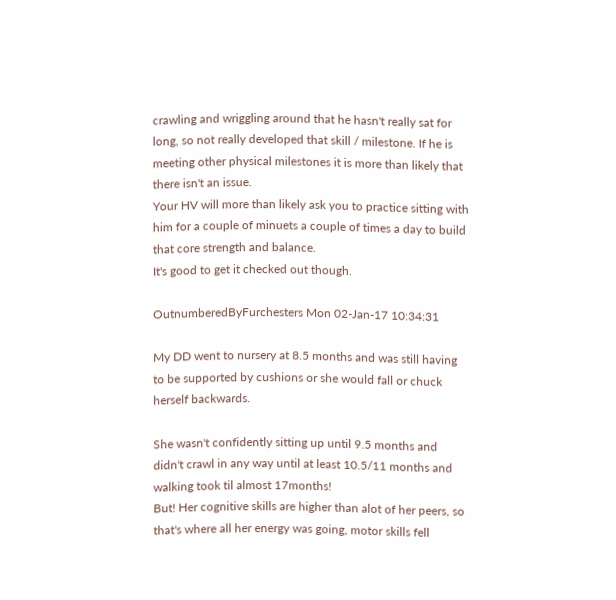crawling and wriggling around that he hasn't really sat for long, so not really developed that skill / milestone. If he is meeting other physical milestones it is more than likely that there isn't an issue.
Your HV will more than likely ask you to practice sitting with him for a couple of minuets a couple of times a day to build that core strength and balance.
It's good to get it checked out though.

OutnumberedByFurchesters Mon 02-Jan-17 10:34:31

My DD went to nursery at 8.5 months and was still having to be supported by cushions or she would fall or chuck herself backwards.

She wasn't confidently sitting up until 9.5 months and didn't crawl in any way until at least 10.5/11 months and walking took til almost 17months!
But! Her cognitive skills are higher than alot of her peers, so that's where all her energy was going, motor skills fell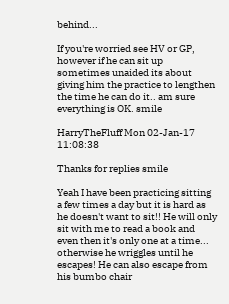behind...

If you're worried see HV or GP, however if he can sit up sometimes unaided its about giving him the practice to lengthen the time he can do it.. am sure everything is OK. smile

HarryTheFluff Mon 02-Jan-17 11:08:38

Thanks for replies smile

Yeah I have been practicing sitting a few times a day but it is hard as he doesn't want to sit!! He will only sit with me to read a book and even then it's only one at a time... otherwise he wriggles until he escapes! He can also escape from his bumbo chair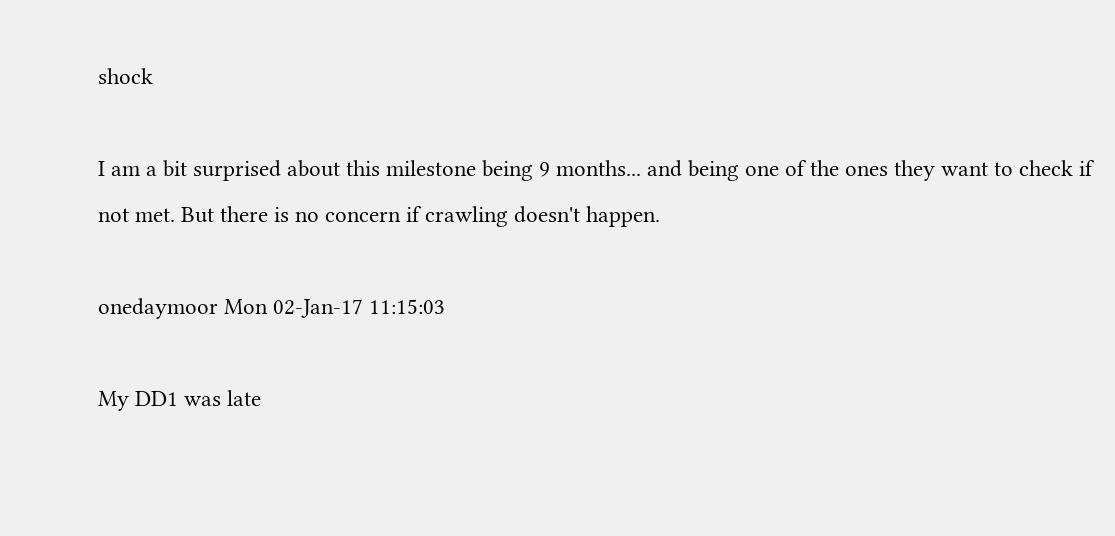shock

I am a bit surprised about this milestone being 9 months... and being one of the ones they want to check if not met. But there is no concern if crawling doesn't happen.

onedaymoor Mon 02-Jan-17 11:15:03

My DD1 was late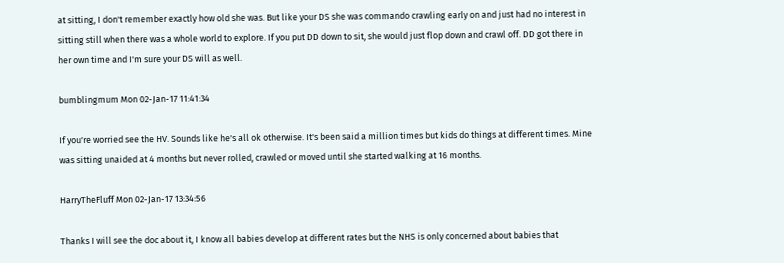at sitting, I don't remember exactly how old she was. But like your DS she was commando crawling early on and just had no interest in sitting still when there was a whole world to explore. If you put DD down to sit, she would just flop down and crawl off. DD got there in her own time and I'm sure your DS will as well.

bumblingmum Mon 02-Jan-17 11:41:34

If you're worried see the HV. Sounds like he's all ok otherwise. It's been said a million times but kids do things at different times. Mine was sitting unaided at 4 months but never rolled, crawled or moved until she started walking at 16 months.

HarryTheFluff Mon 02-Jan-17 13:34:56

Thanks I will see the doc about it, I know all babies develop at different rates but the NHS is only concerned about babies that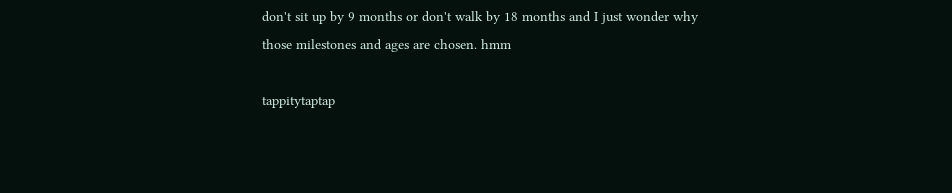don't sit up by 9 months or don't walk by 18 months and I just wonder why those milestones and ages are chosen. hmm

tappitytaptap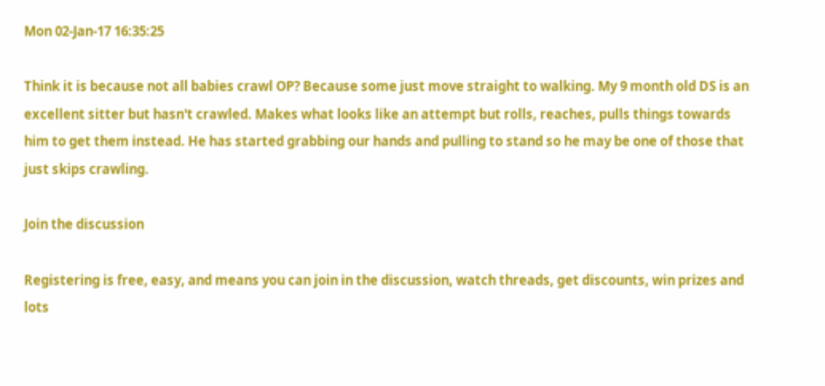Mon 02-Jan-17 16:35:25

Think it is because not all babies crawl OP? Because some just move straight to walking. My 9 month old DS is an excellent sitter but hasn't crawled. Makes what looks like an attempt but rolls, reaches, pulls things towards him to get them instead. He has started grabbing our hands and pulling to stand so he may be one of those that just skips crawling.

Join the discussion

Registering is free, easy, and means you can join in the discussion, watch threads, get discounts, win prizes and lots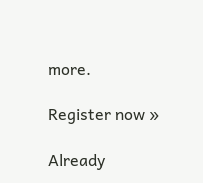more.

Register now »

Already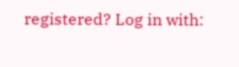registered? Log in with: